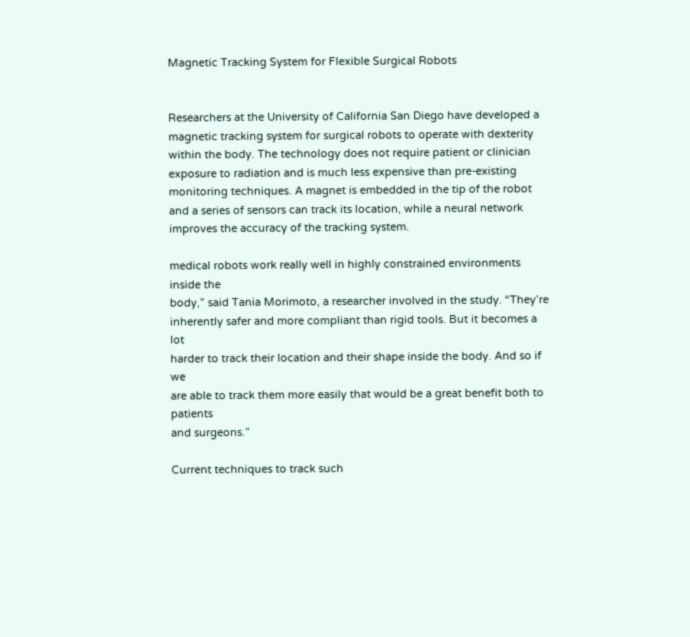Magnetic Tracking System for Flexible Surgical Robots


Researchers at the University of California San Diego have developed a magnetic tracking system for surgical robots to operate with dexterity within the body. The technology does not require patient or clinician exposure to radiation and is much less expensive than pre-existing monitoring techniques. A magnet is embedded in the tip of the robot and a series of sensors can track its location, while a neural network improves the accuracy of the tracking system.

medical robots work really well in highly constrained environments inside the
body,” said Tania Morimoto, a researcher involved in the study. “They’re
inherently safer and more compliant than rigid tools. But it becomes a lot
harder to track their location and their shape inside the body. And so if we
are able to track them more easily that would be a great benefit both to patients
and surgeons.”

Current techniques to track such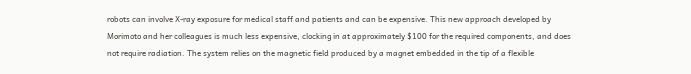robots can involve X-ray exposure for medical staff and patients and can be expensive. This new approach developed by Morimoto and her colleagues is much less expensive, clocking in at approximately $100 for the required components, and does not require radiation. The system relies on the magnetic field produced by a magnet embedded in the tip of a flexible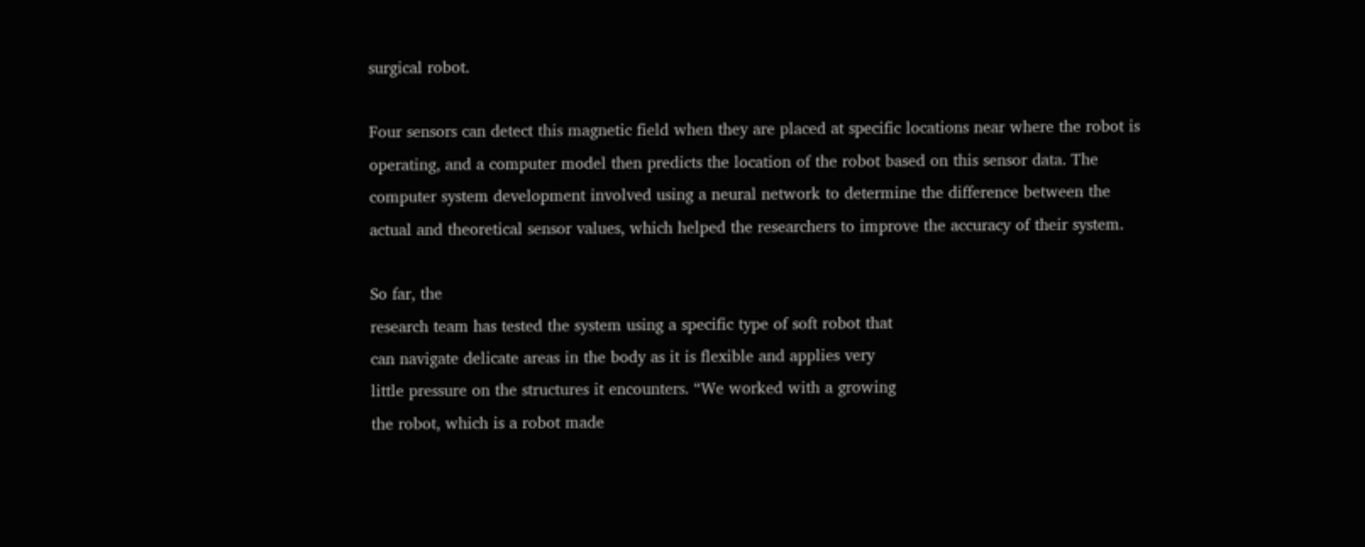surgical robot.

Four sensors can detect this magnetic field when they are placed at specific locations near where the robot is operating, and a computer model then predicts the location of the robot based on this sensor data. The computer system development involved using a neural network to determine the difference between the actual and theoretical sensor values, which helped the researchers to improve the accuracy of their system.

So far, the
research team has tested the system using a specific type of soft robot that
can navigate delicate areas in the body as it is flexible and applies very
little pressure on the structures it encounters. “We worked with a growing
the robot, which is a robot made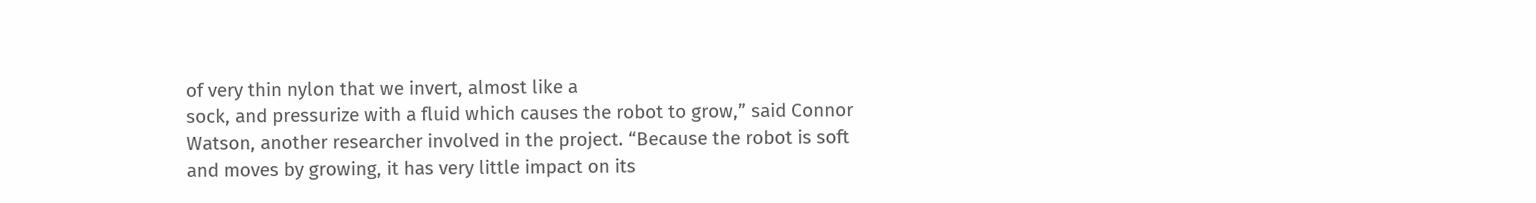of very thin nylon that we invert, almost like a
sock, and pressurize with a fluid which causes the robot to grow,” said Connor
Watson, another researcher involved in the project. “Because the robot is soft
and moves by growing, it has very little impact on its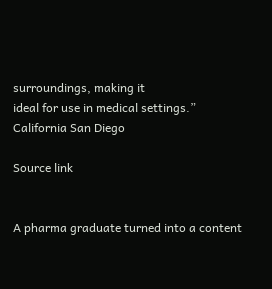surroundings, making it
ideal for use in medical settings.”
California San Diego

Source link


A pharma graduate turned into a content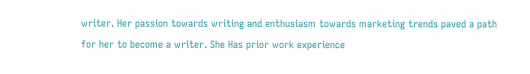writer. Her passion towards writing and enthusiasm towards marketing trends paved a path for her to become a writer. She Has prior work experience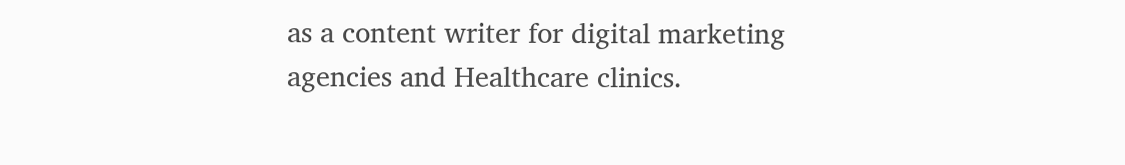as a content writer for digital marketing agencies and Healthcare clinics.